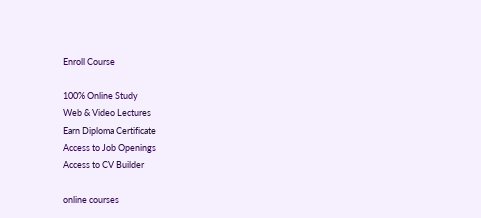Enroll Course

100% Online Study
Web & Video Lectures
Earn Diploma Certificate
Access to Job Openings
Access to CV Builder

online courses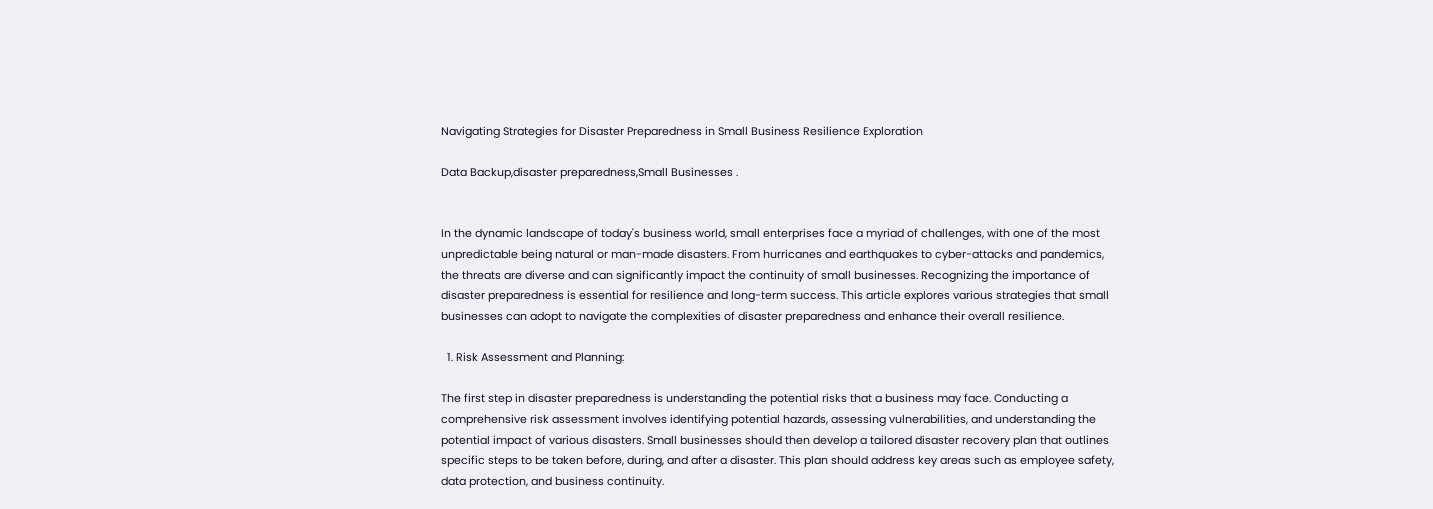Navigating Strategies for Disaster Preparedness in Small Business Resilience Exploration

Data Backup,disaster preparedness,Small Businesses .


In the dynamic landscape of today's business world, small enterprises face a myriad of challenges, with one of the most unpredictable being natural or man-made disasters. From hurricanes and earthquakes to cyber-attacks and pandemics, the threats are diverse and can significantly impact the continuity of small businesses. Recognizing the importance of disaster preparedness is essential for resilience and long-term success. This article explores various strategies that small businesses can adopt to navigate the complexities of disaster preparedness and enhance their overall resilience.

  1. Risk Assessment and Planning:

The first step in disaster preparedness is understanding the potential risks that a business may face. Conducting a comprehensive risk assessment involves identifying potential hazards, assessing vulnerabilities, and understanding the potential impact of various disasters. Small businesses should then develop a tailored disaster recovery plan that outlines specific steps to be taken before, during, and after a disaster. This plan should address key areas such as employee safety, data protection, and business continuity.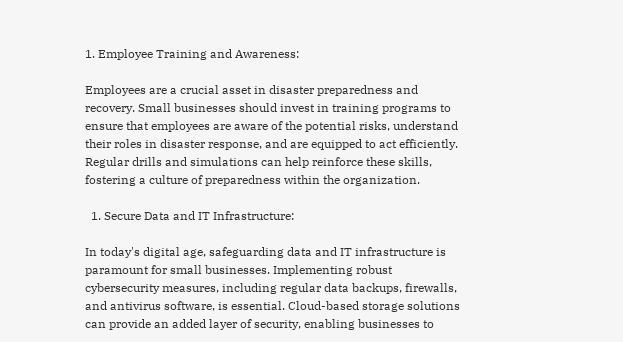1. Employee Training and Awareness:

Employees are a crucial asset in disaster preparedness and recovery. Small businesses should invest in training programs to ensure that employees are aware of the potential risks, understand their roles in disaster response, and are equipped to act efficiently. Regular drills and simulations can help reinforce these skills, fostering a culture of preparedness within the organization.

  1. Secure Data and IT Infrastructure:

In today's digital age, safeguarding data and IT infrastructure is paramount for small businesses. Implementing robust cybersecurity measures, including regular data backups, firewalls, and antivirus software, is essential. Cloud-based storage solutions can provide an added layer of security, enabling businesses to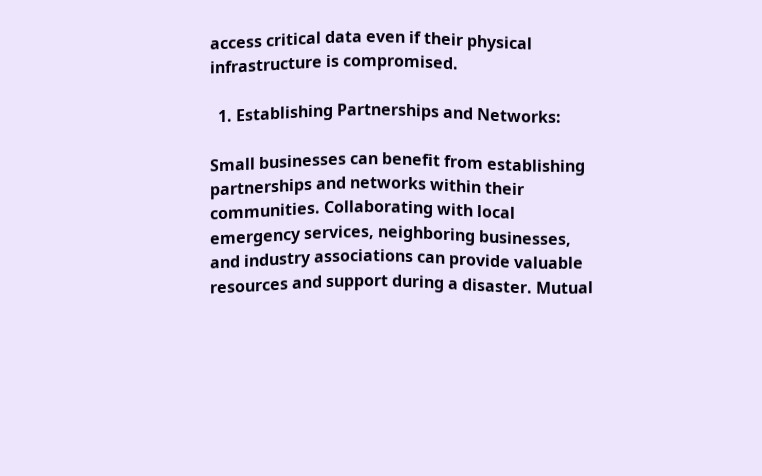access critical data even if their physical infrastructure is compromised.

  1. Establishing Partnerships and Networks:

Small businesses can benefit from establishing partnerships and networks within their communities. Collaborating with local emergency services, neighboring businesses, and industry associations can provide valuable resources and support during a disaster. Mutual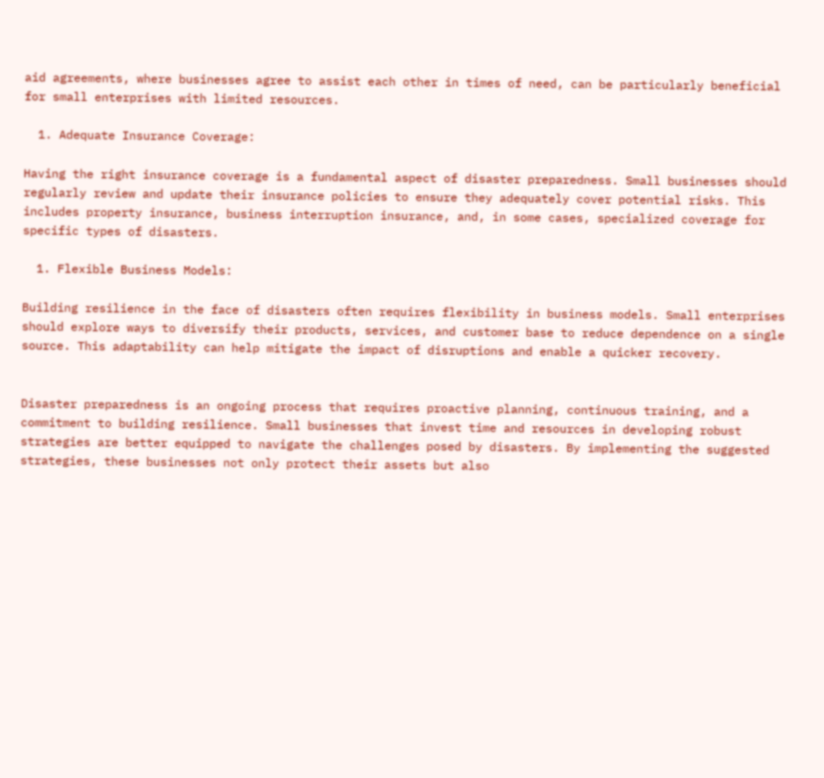aid agreements, where businesses agree to assist each other in times of need, can be particularly beneficial for small enterprises with limited resources.

  1. Adequate Insurance Coverage:

Having the right insurance coverage is a fundamental aspect of disaster preparedness. Small businesses should regularly review and update their insurance policies to ensure they adequately cover potential risks. This includes property insurance, business interruption insurance, and, in some cases, specialized coverage for specific types of disasters.

  1. Flexible Business Models:

Building resilience in the face of disasters often requires flexibility in business models. Small enterprises should explore ways to diversify their products, services, and customer base to reduce dependence on a single source. This adaptability can help mitigate the impact of disruptions and enable a quicker recovery.


Disaster preparedness is an ongoing process that requires proactive planning, continuous training, and a commitment to building resilience. Small businesses that invest time and resources in developing robust strategies are better equipped to navigate the challenges posed by disasters. By implementing the suggested strategies, these businesses not only protect their assets but also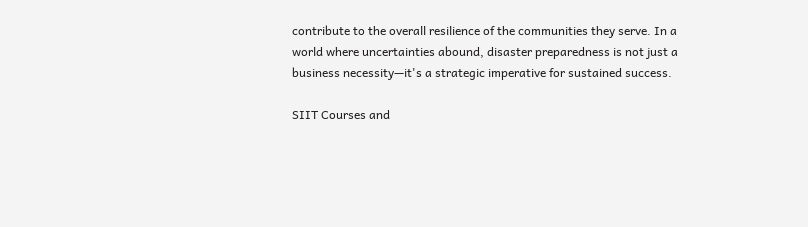contribute to the overall resilience of the communities they serve. In a world where uncertainties abound, disaster preparedness is not just a business necessity—it's a strategic imperative for sustained success.

SIIT Courses and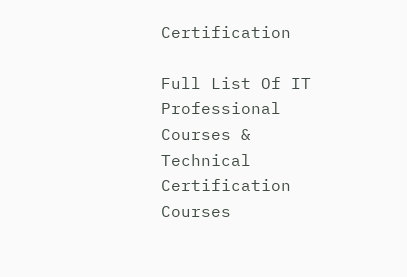Certification

Full List Of IT Professional Courses & Technical Certification Courses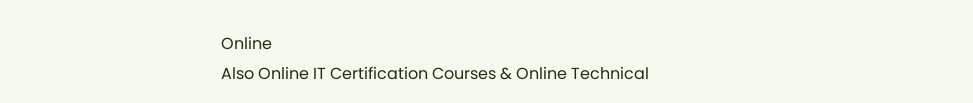Online
Also Online IT Certification Courses & Online Technical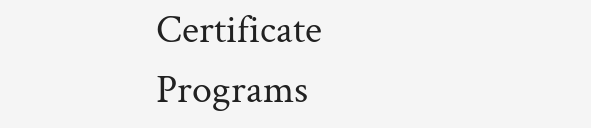Certificate Programs